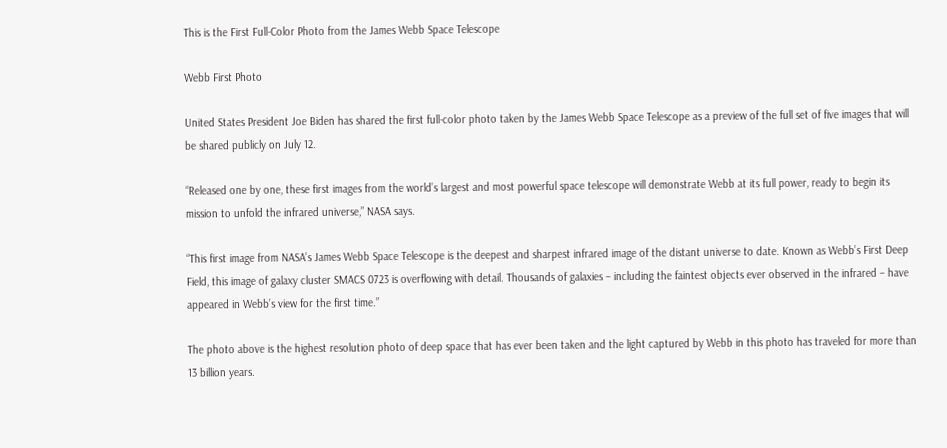This is the First Full-Color Photo from the James Webb Space Telescope

Webb First Photo

United States President Joe Biden has shared the first full-color photo taken by the James Webb Space Telescope as a preview of the full set of five images that will be shared publicly on July 12.

“Released one by one, these first images from the world’s largest and most powerful space telescope will demonstrate Webb at its full power, ready to begin its mission to unfold the infrared universe,” NASA says.

“This first image from NASA’s James Webb Space Telescope is the deepest and sharpest infrared image of the distant universe to date. Known as Webb’s First Deep Field, this image of galaxy cluster SMACS 0723 is overflowing with detail. Thousands of galaxies – including the faintest objects ever observed in the infrared – have appeared in Webb’s view for the first time.”

The photo above is the highest resolution photo of deep space that has ever been taken and the light captured by Webb in this photo has traveled for more than 13 billion years.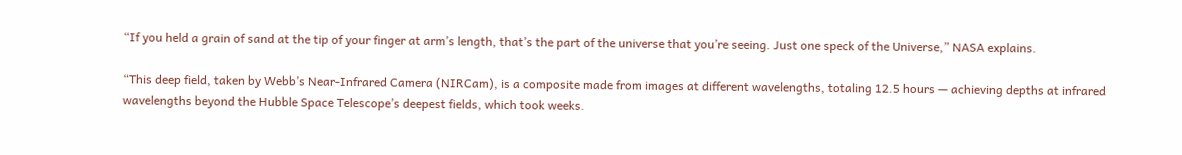“If you held a grain of sand at the tip of your finger at arm’s length, that’s the part of the universe that you’re seeing. Just one speck of the Universe,” NASA explains.

“This deep field, taken by Webb’s Near-Infrared Camera (NIRCam), is a composite made from images at different wavelengths, totaling 12.5 hours — achieving depths at infrared wavelengths beyond the Hubble Space Telescope’s deepest fields, which took weeks.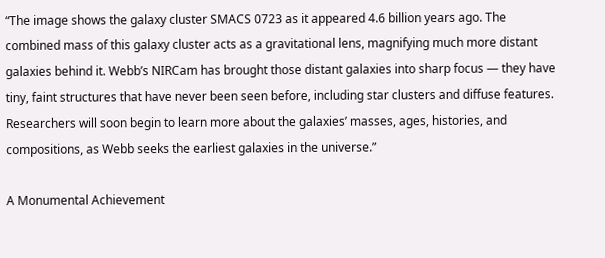“The image shows the galaxy cluster SMACS 0723 as it appeared 4.6 billion years ago. The combined mass of this galaxy cluster acts as a gravitational lens, magnifying much more distant galaxies behind it. Webb’s NIRCam has brought those distant galaxies into sharp focus — they have tiny, faint structures that have never been seen before, including star clusters and diffuse features. Researchers will soon begin to learn more about the galaxies’ masses, ages, histories, and compositions, as Webb seeks the earliest galaxies in the universe.”

A Monumental Achievement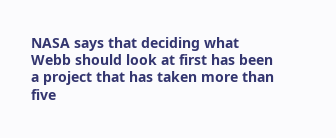NASA says that deciding what Webb should look at first has been a project that has taken more than five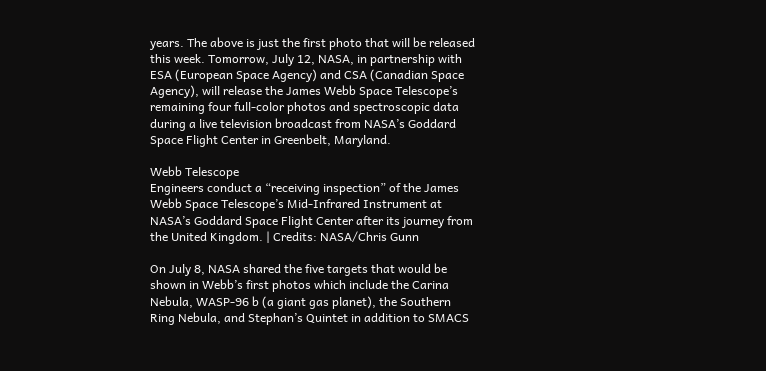years. The above is just the first photo that will be released this week. Tomorrow, July 12, NASA, in partnership with ESA (European Space Agency) and CSA (Canadian Space Agency), will release the James Webb Space Telescope’s remaining four full-color photos and spectroscopic data during a live television broadcast from NASA’s Goddard Space Flight Center in Greenbelt, Maryland.

Webb Telescope
Engineers conduct a “receiving inspection” of the James Webb Space Telescope’s Mid-Infrared Instrument at NASA’s Goddard Space Flight Center after its journey from the United Kingdom. | Credits: NASA/Chris Gunn

On July 8, NASA shared the five targets that would be shown in Webb’s first photos which include the Carina Nebula, WASP-96 b (a giant gas planet), the Southern Ring Nebula, and Stephan’s Quintet in addition to SMACS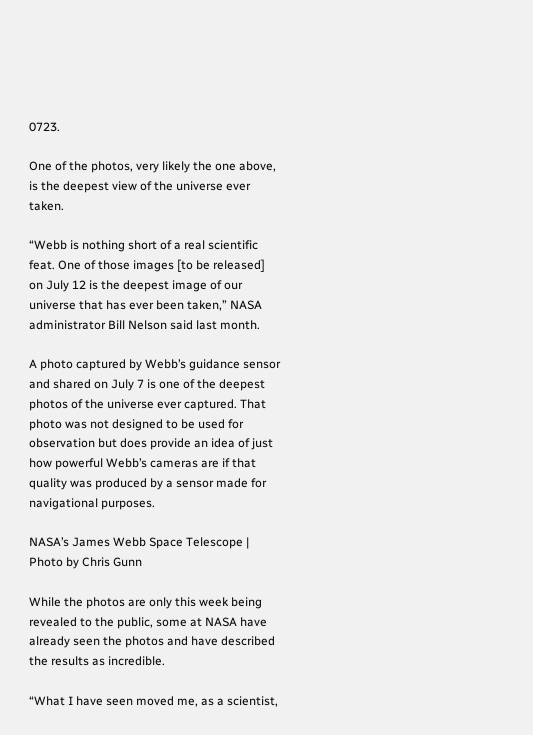0723.

One of the photos, very likely the one above, is the deepest view of the universe ever taken.

“Webb is nothing short of a real scientific feat. One of those images [to be released] on July 12 is the deepest image of our universe that has ever been taken,” NASA administrator Bill Nelson said last month.

A photo captured by Webb’s guidance sensor and shared on July 7 is one of the deepest photos of the universe ever captured. That photo was not designed to be used for observation but does provide an idea of just how powerful Webb’s cameras are if that quality was produced by a sensor made for navigational purposes.

NASA’s James Webb Space Telescope | Photo by Chris Gunn

While the photos are only this week being revealed to the public, some at NASA have already seen the photos and have described the results as incredible.

“What I have seen moved me, as a scientist,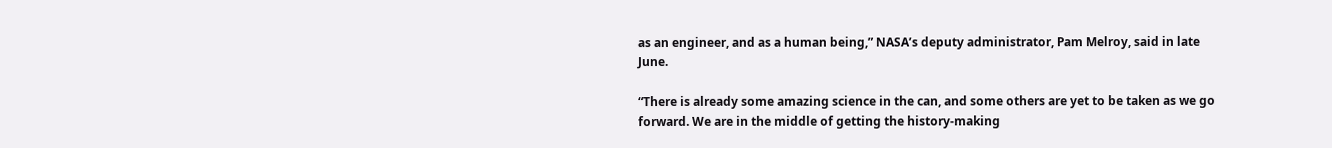as an engineer, and as a human being,” NASA’s deputy administrator, Pam Melroy, said in late June.

“There is already some amazing science in the can, and some others are yet to be taken as we go forward. We are in the middle of getting the history-making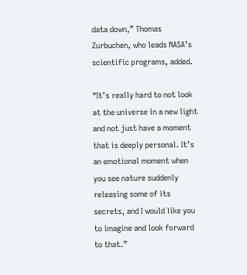data down,” Thomas Zurbuchen, who leads NASA’s scientific programs, added.

“It’s really hard to not look at the universe in a new light and not just have a moment that is deeply personal. It’s an emotional moment when you see nature suddenly releasing some of its secrets, and I would like you to imagine and look forward to that.”